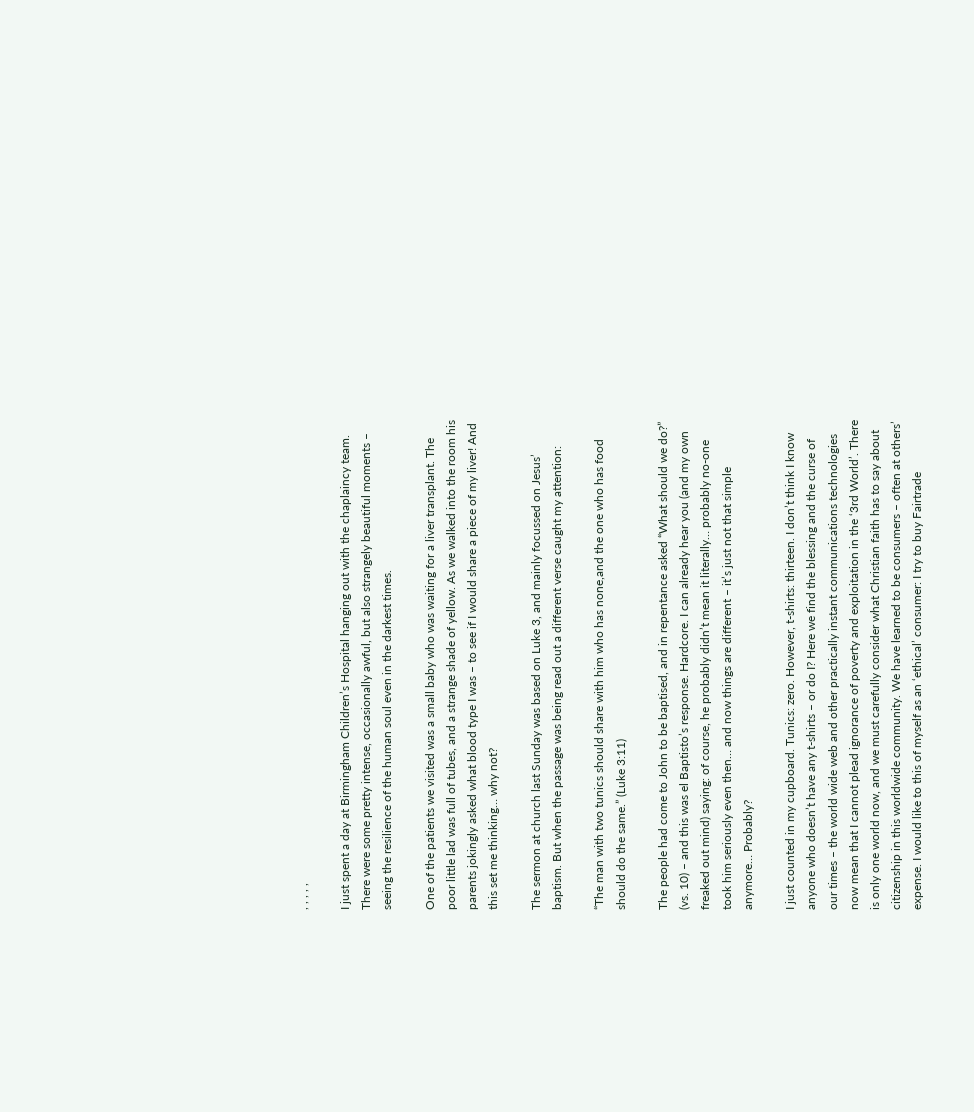, , , , ,

I just spent a day at Birmingham Children’s Hospital hanging out with the chaplaincy team. There were some pretty intense, occasionally awful, but also strangely beautiful moments – seeing the resilience of the human soul even in the darkest times.

One of the patients we visited was a small baby who was waiting for a liver transplant. The poor little lad was full of tubes, and a strange shade of yellow. As we walked into the room his parents jokingly asked what blood type I was – to see if I would share a piece of my liver! And this set me thinking… why not?

The sermon at church last Sunday was based on Luke 3, and mainly focussed on Jesus’ baptism. But when the passage was being read out a different verse caught my attention:

“The man with two tunics should share with him who has none,and the one who has food should do the same.” (Luke 3:11)

The people had come to John to be baptised, and in repentance asked “What should we do?” (vs. 10) – and this was el Baptisto’s response. Hardcore. I can already hear you (and my own freaked out mind) saying: of course, he probably didn’t mean it literally… probably no-one took him seriously even then… and now things are different – it’s just not that simple anymore… Probably?

I just counted in my cupboard. Tunics: zero. However, t-shirts: thirteen. I don’t think I know anyone who doesn’t have any t-shirts – or do I? Here we find the blessing and the curse of our times – the world wide web and other practically instant communications technologies now mean that I cannot plead ignorance of poverty and exploitation in the ‘3rd World’. There is only one world now, and we must carefully consider what Christian faith has to say about citizenship in this worldwide community. We have learned to be consumers – often at others’ expense. I would like to this of myself as an ‘ethical’ consumer: I try to buy Fairtrade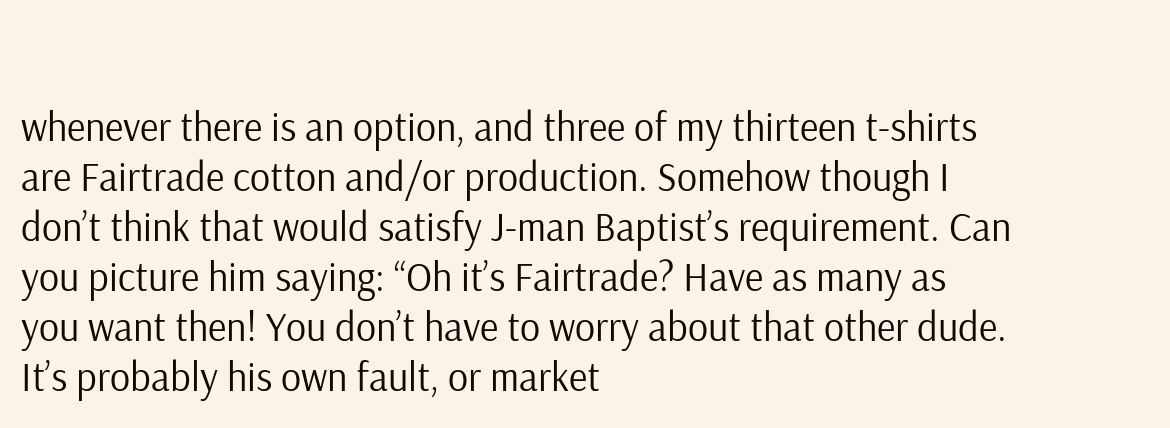whenever there is an option, and three of my thirteen t-shirts are Fairtrade cotton and/or production. Somehow though I don’t think that would satisfy J-man Baptist’s requirement. Can you picture him saying: “Oh it’s Fairtrade? Have as many as you want then! You don’t have to worry about that other dude. It’s probably his own fault, or market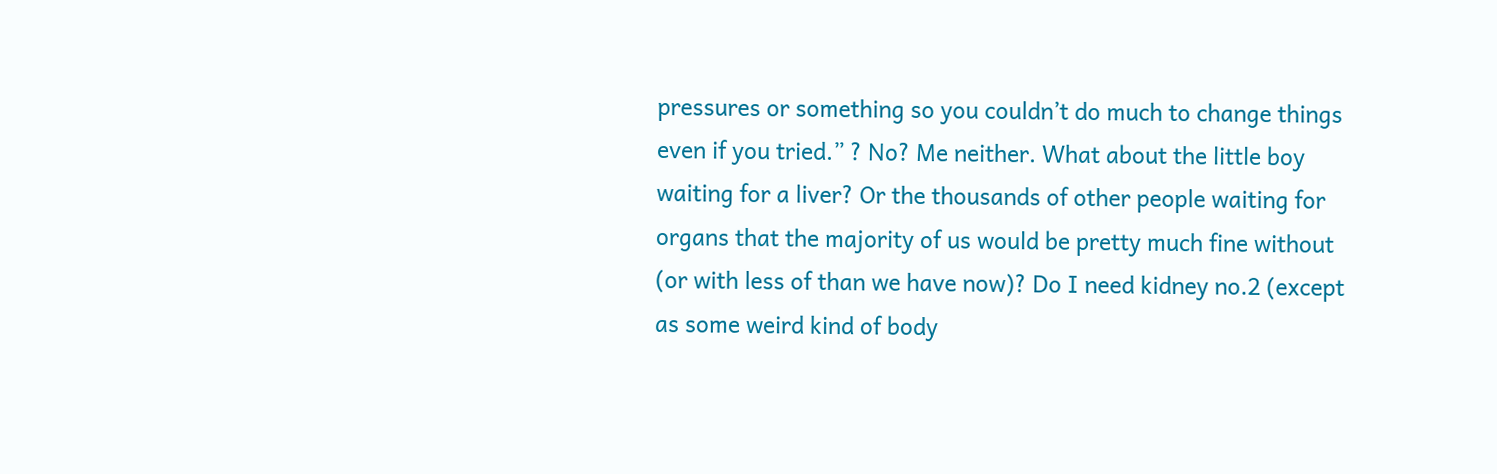pressures or something so you couldn’t do much to change things even if you tried.” ? No? Me neither. What about the little boy waiting for a liver? Or the thousands of other people waiting for organs that the majority of us would be pretty much fine without (or with less of than we have now)? Do I need kidney no.2 (except as some weird kind of body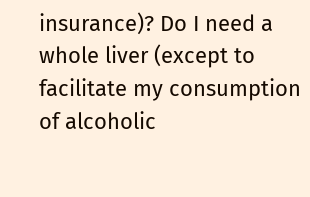insurance)? Do I need a whole liver (except to facilitate my consumption of alcoholic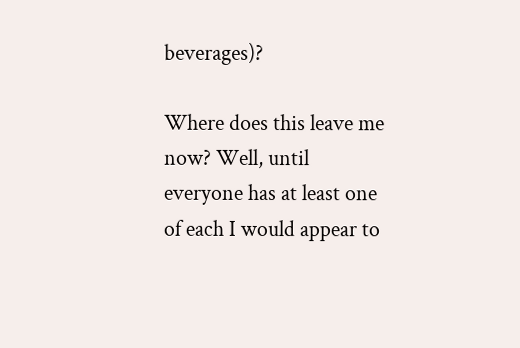beverages)?

Where does this leave me now? Well, until everyone has at least one of each I would appear to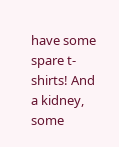have some spare t-shirts! And a kidney, some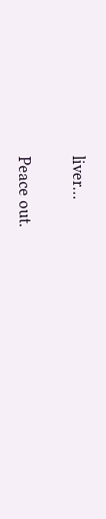liver…

Peace out.